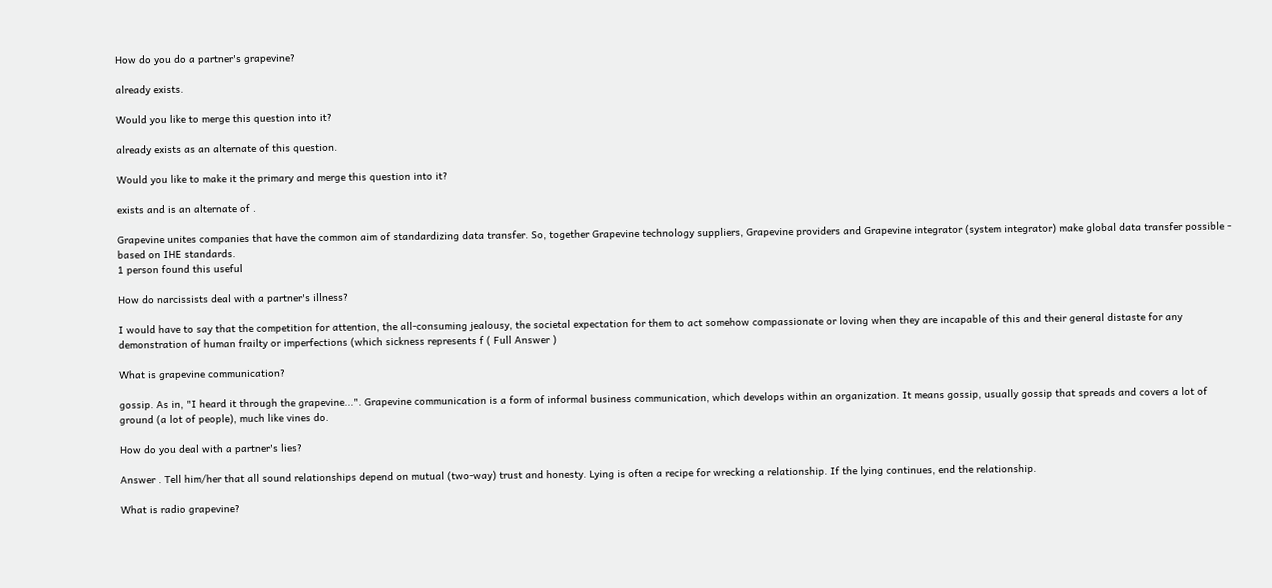How do you do a partner's grapevine?

already exists.

Would you like to merge this question into it?

already exists as an alternate of this question.

Would you like to make it the primary and merge this question into it?

exists and is an alternate of .

Grapevine unites companies that have the common aim of standardizing data transfer. So, together Grapevine technology suppliers, Grapevine providers and Grapevine integrator (system integrator) make global data transfer possible - based on IHE standards.
1 person found this useful

How do narcissists deal with a partner's illness?

I would have to say that the competition for attention, the all-consuming jealousy, the societal expectation for them to act somehow compassionate or loving when they are incapable of this and their general distaste for any demonstration of human frailty or imperfections (which sickness represents f ( Full Answer )

What is grapevine communication?

gossip. As in, "I heard it through the grapevine...". Grapevine communication is a form of informal business communication, which develops within an organization. It means gossip, usually gossip that spreads and covers a lot of ground (a lot of people), much like vines do.

How do you deal with a partner's lies?

Answer . Tell him/her that all sound relationships depend on mutual (two-way) trust and honesty. Lying is often a recipe for wrecking a relationship. If the lying continues, end the relationship.

What is radio grapevine?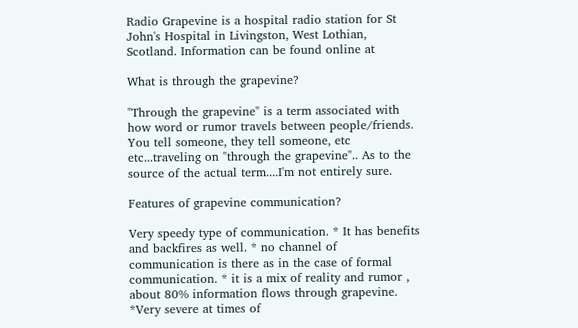Radio Grapevine is a hospital radio station for St John's Hospital in Livingston, West Lothian, Scotland. Information can be found online at

What is through the grapevine?

"Through the grapevine" is a term associated with how word or rumor travels between people/friends. You tell someone, they tell someone, etc etc...traveling on "through the grapevine".. As to the source of the actual term....I'm not entirely sure.

Features of grapevine communication?

Very speedy type of communication. * It has benefits and backfires as well. * no channel of communication is there as in the case of formal communication. * it is a mix of reality and rumor , about 80% information flows through grapevine. *Very severe at times of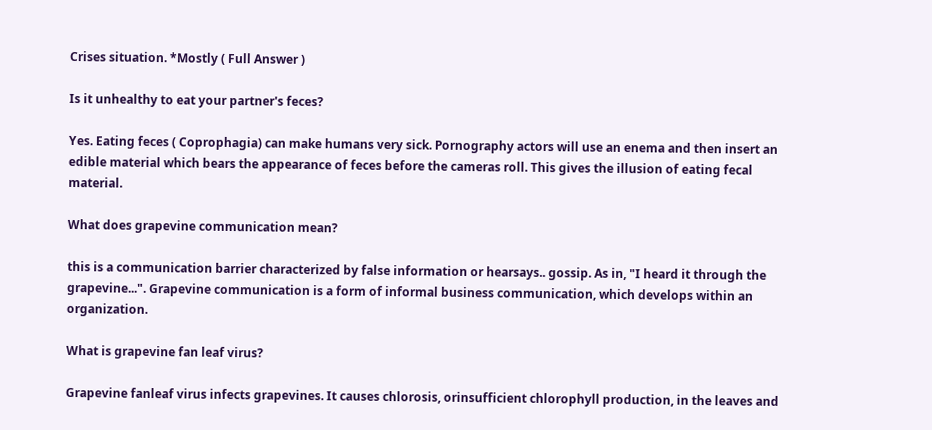Crises situation. *Mostly ( Full Answer )

Is it unhealthy to eat your partner's feces?

Yes. Eating feces ( Coprophagia) can make humans very sick. Pornography actors will use an enema and then insert an edible material which bears the appearance of feces before the cameras roll. This gives the illusion of eating fecal material.

What does grapevine communication mean?

this is a communication barrier characterized by false information or hearsays.. gossip. As in, "I heard it through the grapevine...". Grapevine communication is a form of informal business communication, which develops within an organization.

What is grapevine fan leaf virus?

Grapevine fanleaf virus infects grapevines. It causes chlorosis, orinsufficient chlorophyll production, in the leaves and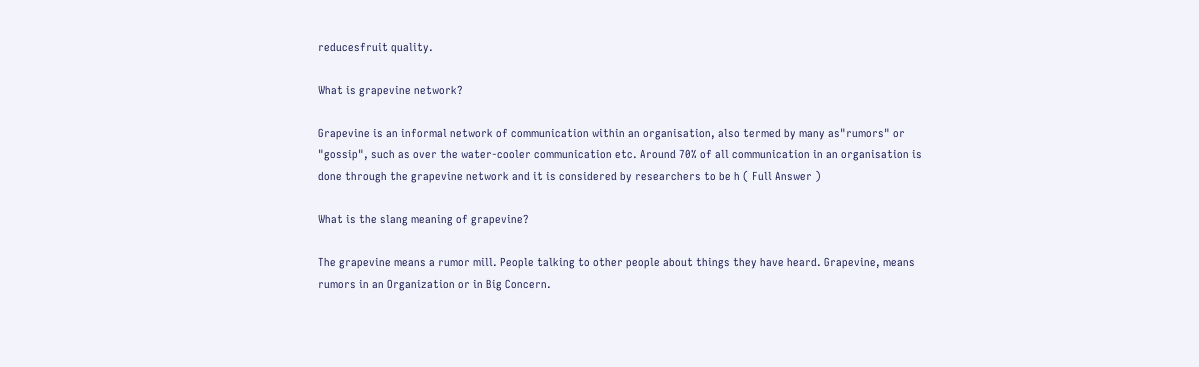reducesfruit quality.

What is grapevine network?

Grapevine is an informal network of communication within an organisation, also termed by many as"rumors" or "gossip", such as over the water-cooler communication etc. Around 70% of all communication in an organisation is done through the grapevine network and it is considered by researchers to be h ( Full Answer )

What is the slang meaning of grapevine?

The grapevine means a rumor mill. People talking to other people about things they have heard. Grapevine, means rumors in an Organization or in Big Concern.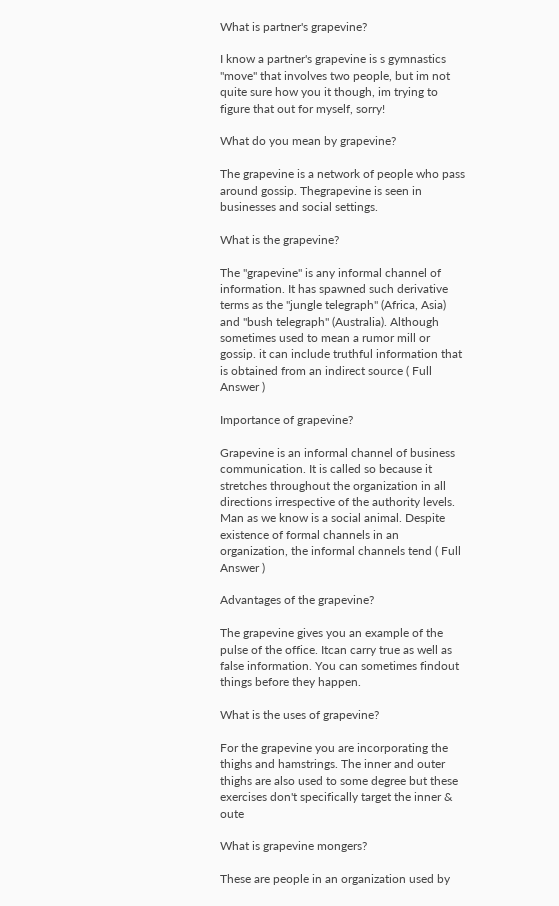What is partner's grapevine?

I know a partner's grapevine is s gymnastics "move" that involves two people, but im not quite sure how you it though, im trying to figure that out for myself, sorry!

What do you mean by grapevine?

The grapevine is a network of people who pass around gossip. Thegrapevine is seen in businesses and social settings.

What is the grapevine?

The "grapevine" is any informal channel of information. It has spawned such derivative terms as the "jungle telegraph" (Africa, Asia) and "bush telegraph" (Australia). Although sometimes used to mean a rumor mill or gossip. it can include truthful information that is obtained from an indirect source ( Full Answer )

Importance of grapevine?

Grapevine is an informal channel of business communication. It is called so because it stretches throughout the organization in all directions irrespective of the authority levels. Man as we know is a social animal. Despite existence of formal channels in an organization, the informal channels tend ( Full Answer )

Advantages of the grapevine?

The grapevine gives you an example of the pulse of the office. Itcan carry true as well as false information. You can sometimes findout things before they happen.

What is the uses of grapevine?

For the grapevine you are incorporating the thighs and hamstrings. The inner and outer thighs are also used to some degree but these exercises don't specifically target the inner & oute

What is grapevine mongers?

These are people in an organization used by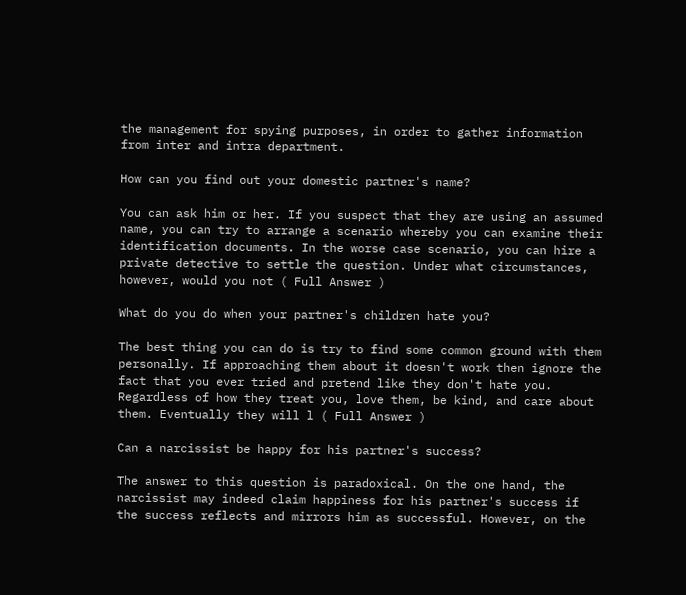the management for spying purposes, in order to gather information from inter and intra department.

How can you find out your domestic partner's name?

You can ask him or her. If you suspect that they are using an assumed name, you can try to arrange a scenario whereby you can examine their identification documents. In the worse case scenario, you can hire a private detective to settle the question. Under what circumstances, however, would you not ( Full Answer )

What do you do when your partner's children hate you?

The best thing you can do is try to find some common ground with them personally. If approaching them about it doesn't work then ignore the fact that you ever tried and pretend like they don't hate you. Regardless of how they treat you, love them, be kind, and care about them. Eventually they will l ( Full Answer )

Can a narcissist be happy for his partner's success?

The answer to this question is paradoxical. On the one hand, the narcissist may indeed claim happiness for his partner's success if the success reflects and mirrors him as successful. However, on the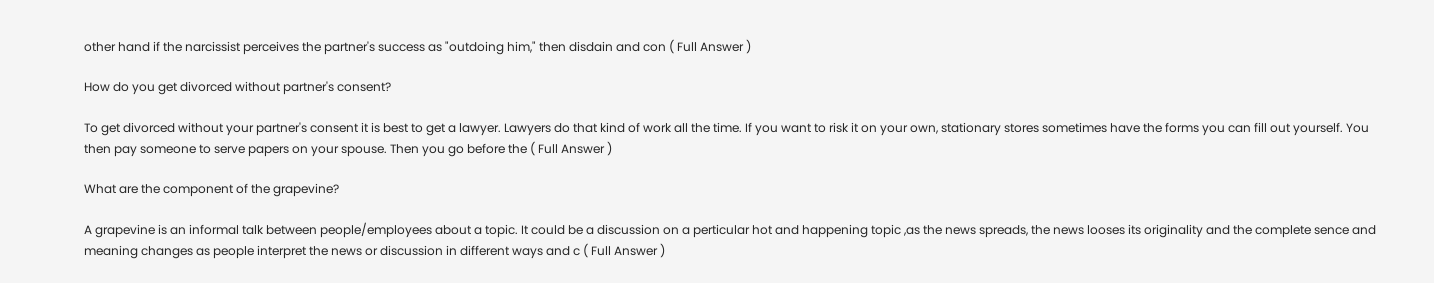other hand if the narcissist perceives the partner's success as "outdoing him," then disdain and con ( Full Answer )

How do you get divorced without partner's consent?

To get divorced without your partner's consent it is best to get a lawyer. Lawyers do that kind of work all the time. If you want to risk it on your own, stationary stores sometimes have the forms you can fill out yourself. You then pay someone to serve papers on your spouse. Then you go before the ( Full Answer )

What are the component of the grapevine?

A grapevine is an informal talk between people/employees about a topic. It could be a discussion on a perticular hot and happening topic ,as the news spreads, the news looses its originality and the complete sence and meaning changes as people interpret the news or discussion in different ways and c ( Full Answer )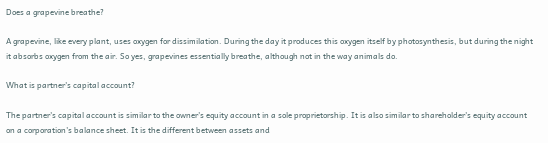Does a grapevine breathe?

A grapevine, like every plant, uses oxygen for dissimilation. During the day it produces this oxygen itself by photosynthesis, but during the night it absorbs oxygen from the air. So yes, grapevines essentially breathe, although not in the way animals do.

What is partner's capital account?

The partner's capital account is similar to the owner's equity account in a sole proprietorship. It is also similar to shareholder's equity account on a corporation's balance sheet. It is the different between assets and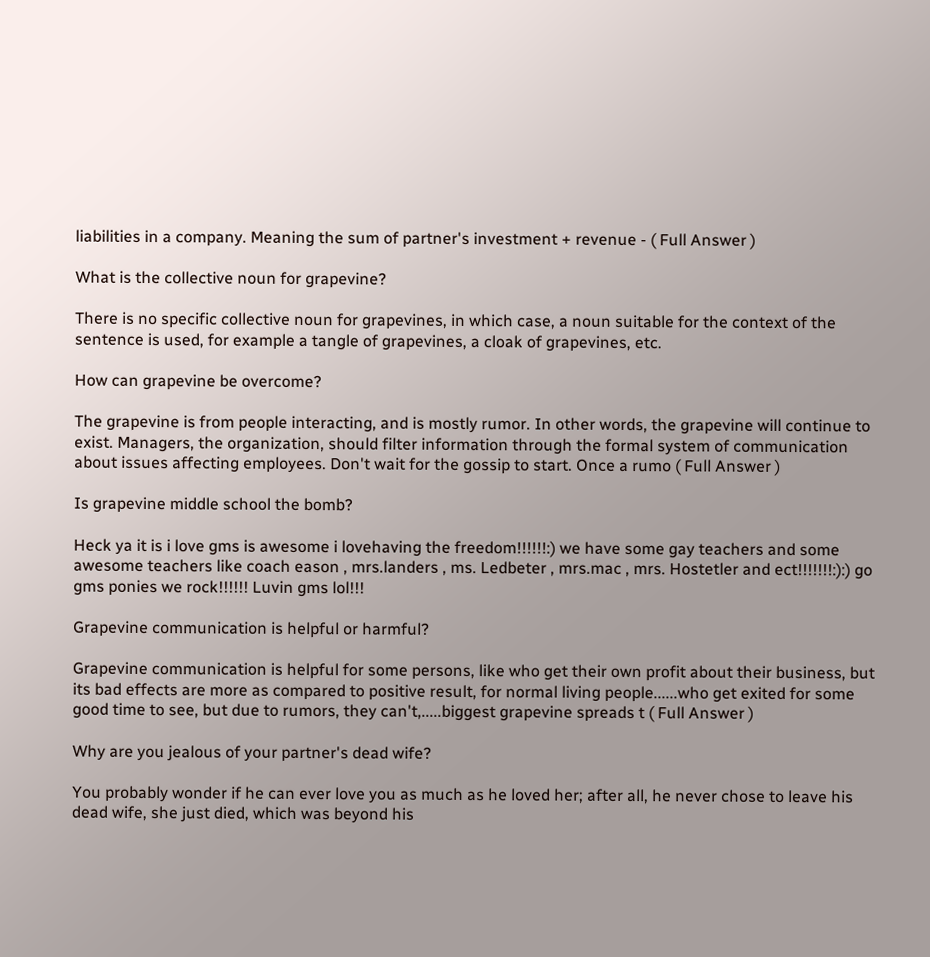liabilities in a company. Meaning the sum of partner's investment + revenue - ( Full Answer )

What is the collective noun for grapevine?

There is no specific collective noun for grapevines, in which case, a noun suitable for the context of the sentence is used, for example a tangle of grapevines, a cloak of grapevines, etc.

How can grapevine be overcome?

The grapevine is from people interacting, and is mostly rumor. In other words, the grapevine will continue to exist. Managers, the organization, should filter information through the formal system of communication about issues affecting employees. Don't wait for the gossip to start. Once a rumo ( Full Answer )

Is grapevine middle school the bomb?

Heck ya it is i love gms is awesome i lovehaving the freedom!!!!!!:) we have some gay teachers and some awesome teachers like coach eason , mrs.landers , ms. Ledbeter , mrs.mac , mrs. Hostetler and ect!!!!!!!:):) go gms ponies we rock!!!!!! Luvin gms lol!!!

Grapevine communication is helpful or harmful?

Grapevine communication is helpful for some persons, like who get their own profit about their business, but its bad effects are more as compared to positive result, for normal living people......who get exited for some good time to see, but due to rumors, they can't,.....biggest grapevine spreads t ( Full Answer )

Why are you jealous of your partner's dead wife?

You probably wonder if he can ever love you as much as he loved her; after all, he never chose to leave his dead wife, she just died, which was beyond his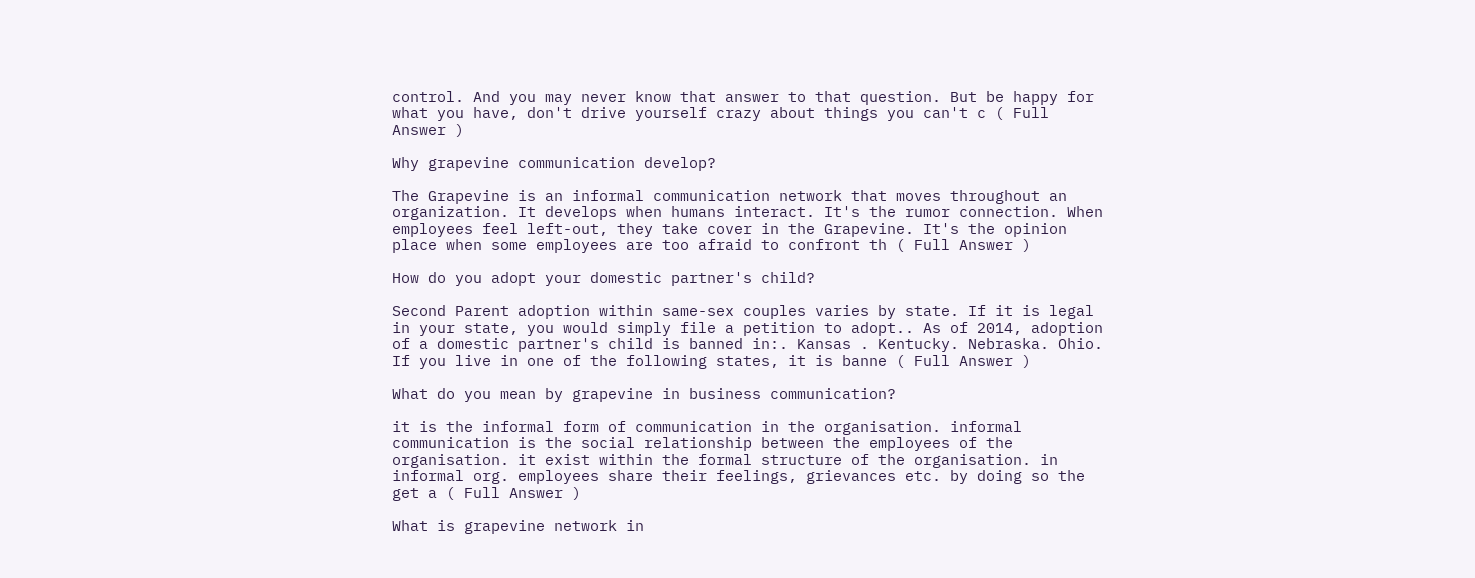control. And you may never know that answer to that question. But be happy for what you have, don't drive yourself crazy about things you can't c ( Full Answer )

Why grapevine communication develop?

The Grapevine is an informal communication network that moves throughout an organization. It develops when humans interact. It's the rumor connection. When employees feel left-out, they take cover in the Grapevine. It's the opinion place when some employees are too afraid to confront th ( Full Answer )

How do you adopt your domestic partner's child?

Second Parent adoption within same-sex couples varies by state. If it is legal in your state, you would simply file a petition to adopt.. As of 2014, adoption of a domestic partner's child is banned in:. Kansas . Kentucky. Nebraska. Ohio. If you live in one of the following states, it is banne ( Full Answer )

What do you mean by grapevine in business communication?

it is the informal form of communication in the organisation. informal communication is the social relationship between the employees of the organisation. it exist within the formal structure of the organisation. in informal org. employees share their feelings, grievances etc. by doing so the get a ( Full Answer )

What is grapevine network in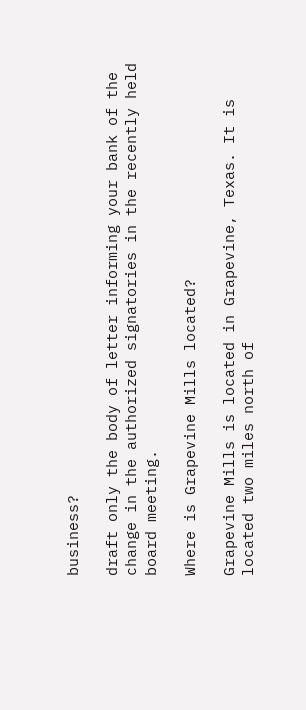business?

draft only the body of letter informing your bank of the change in the authorized signatories in the recently held board meeting.

Where is Grapevine Mills located?

Grapevine Mills is located in Grapevine, Texas. It is located two miles north of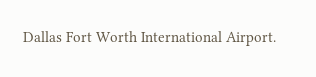Dallas Fort Worth International Airport.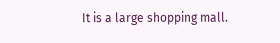It is a large shopping mall.